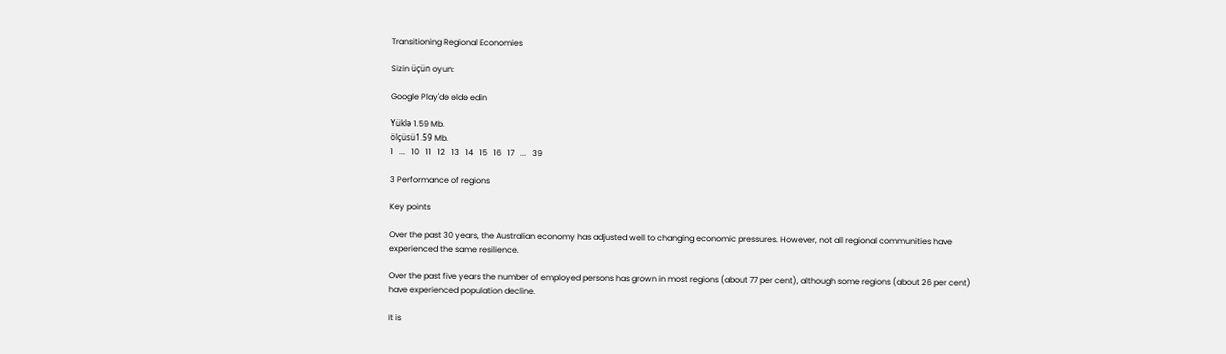Transitioning Regional Economies

Sizin üçün oyun:

Google Play'də əldə edin

Yüklə 1.59 Mb.
ölçüsü1.59 Mb.
1   ...   10   11   12   13   14   15   16   17   ...   39

3 Performance of regions

Key points

Over the past 30 years, the Australian economy has adjusted well to changing economic pressures. However, not all regional communities have experienced the same resilience.

Over the past five years the number of employed persons has grown in most regions (about 77 per cent), although some regions (about 26 per cent) have experienced population decline.

It is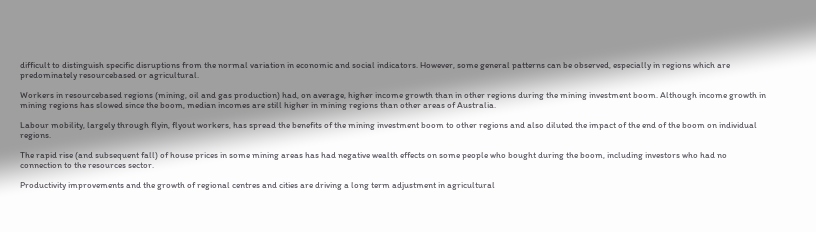difficult to distinguish specific disruptions from the normal variation in economic and social indicators. However, some general patterns can be observed, especially in regions which are predominately resourcebased or agricultural.

Workers in resourcebased regions (mining, oil and gas production) had, on average, higher income growth than in other regions during the mining investment boom. Although income growth in mining regions has slowed since the boom, median incomes are still higher in mining regions than other areas of Australia.

Labour mobility, largely through flyin, flyout workers, has spread the benefits of the mining investment boom to other regions and also diluted the impact of the end of the boom on individual regions.

The rapid rise (and subsequent fall) of house prices in some mining areas has had negative wealth effects on some people who bought during the boom, including investors who had no connection to the resources sector.

Productivity improvements and the growth of regional centres and cities are driving a long term adjustment in agricultural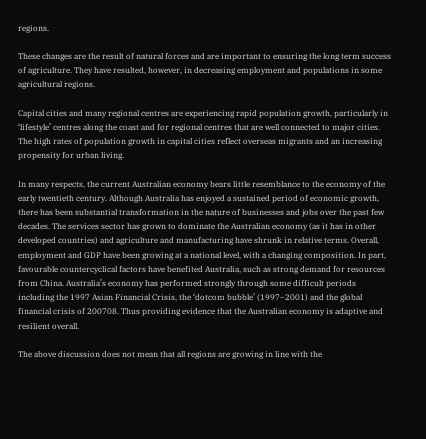regions.

These changes are the result of natural forces and are important to ensuring the long term success of agriculture. They have resulted, however, in decreasing employment and populations in some agricultural regions.

Capital cities and many regional centres are experiencing rapid population growth, particularly in ‘lifestyle’ centres along the coast and for regional centres that are well connected to major cities. The high rates of population growth in capital cities reflect overseas migrants and an increasing propensity for urban living.

In many respects, the current Australian economy bears little resemblance to the economy of the early twentieth century. Although Australia has enjoyed a sustained period of economic growth, there has been substantial transformation in the nature of businesses and jobs over the past few decades. The services sector has grown to dominate the Australian economy (as it has in other developed countries) and agriculture and manufacturing have shrunk in relative terms. Overall, employment and GDP have been growing at a national level, with a changing composition. In part, favourable countercyclical factors have benefited Australia, such as strong demand for resources from China. Australia’s economy has performed strongly through some difficult periods including the 1997 Asian Financial Crisis, the ‘dotcom bubble’ (1997–2001) and the global financial crisis of 200708. Thus providing evidence that the Australian economy is adaptive and resilient overall.

The above discussion does not mean that all regions are growing in line with the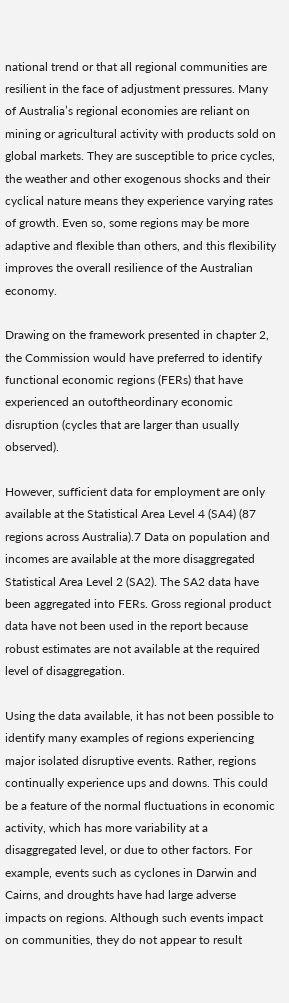national trend or that all regional communities are resilient in the face of adjustment pressures. Many of Australia’s regional economies are reliant on mining or agricultural activity with products sold on global markets. They are susceptible to price cycles, the weather and other exogenous shocks and their cyclical nature means they experience varying rates of growth. Even so, some regions may be more adaptive and flexible than others, and this flexibility improves the overall resilience of the Australian economy.

Drawing on the framework presented in chapter 2, the Commission would have preferred to identify functional economic regions (FERs) that have experienced an outoftheordinary economic disruption (cycles that are larger than usually observed).

However, sufficient data for employment are only available at the Statistical Area Level 4 (SA4) (87 regions across Australia).7 Data on population and incomes are available at the more disaggregated Statistical Area Level 2 (SA2). The SA2 data have been aggregated into FERs. Gross regional product data have not been used in the report because robust estimates are not available at the required level of disaggregation.

Using the data available, it has not been possible to identify many examples of regions experiencing major isolated disruptive events. Rather, regions continually experience ups and downs. This could be a feature of the normal fluctuations in economic activity, which has more variability at a disaggregated level, or due to other factors. For example, events such as cyclones in Darwin and Cairns, and droughts have had large adverse impacts on regions. Although such events impact on communities, they do not appear to result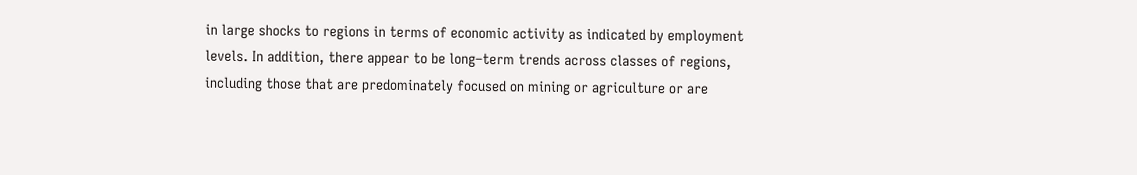in large shocks to regions in terms of economic activity as indicated by employment levels. In addition, there appear to be long–term trends across classes of regions, including those that are predominately focused on mining or agriculture or are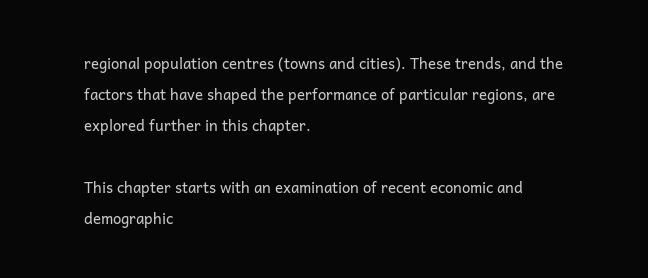regional population centres (towns and cities). These trends, and the factors that have shaped the performance of particular regions, are explored further in this chapter.

This chapter starts with an examination of recent economic and demographic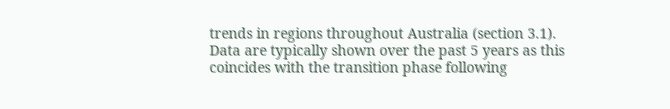trends in regions throughout Australia (section 3.1). Data are typically shown over the past 5 years as this coincides with the transition phase following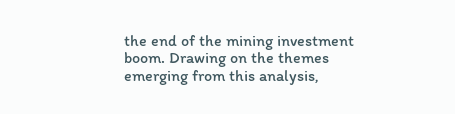the end of the mining investment boom. Drawing on the themes emerging from this analysis,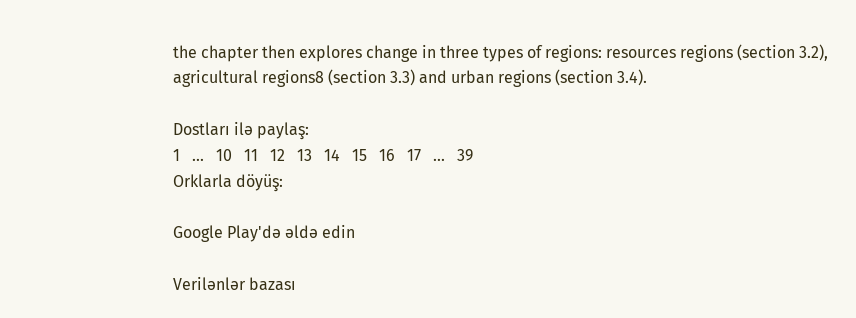the chapter then explores change in three types of regions: resources regions (section 3.2), agricultural regions8 (section 3.3) and urban regions (section 3.4).

Dostları ilə paylaş:
1   ...   10   11   12   13   14   15   16   17   ...   39
Orklarla döyüş:

Google Play'də əldə edin

Verilənlər bazası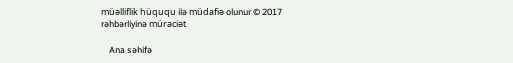müəlliflik hüququ ilə müdafiə olunur © 2017
rəhbərliyinə müraciət

    Ana səhifə